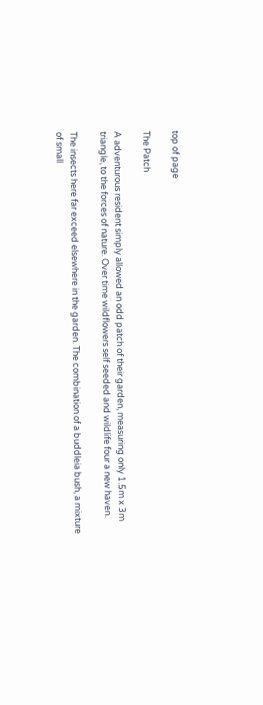top of page

The Patch

A adventurous resident simply allowed an odd patch of their garden, measuring only 1.5m x 3m triangle, to the forces of nature. Over time wildflowers self seeded and wildlife four a new haven.

The insects here far exceed elsewhere in the garden. The combination of a buddleia bush, a mixture of small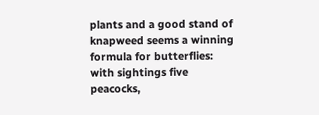plants and a good stand of knapweed seems a winning formula for butterflies: with sightings five peacocks,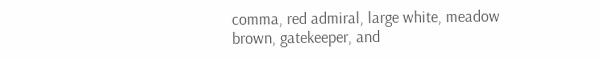comma, red admiral, large white, meadow brown, gatekeeper, and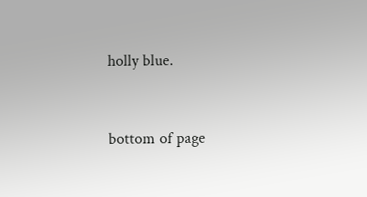holly blue.


bottom of page